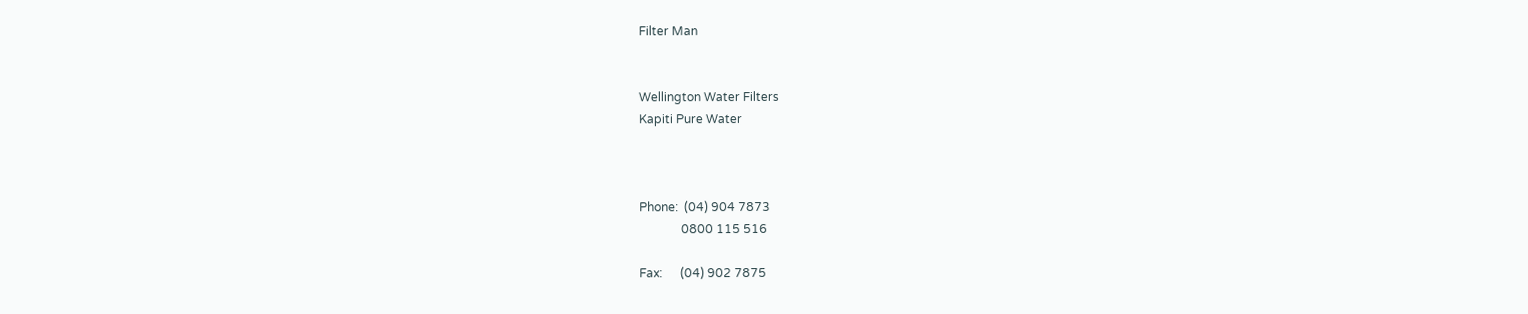Filter Man


Wellington Water Filters
Kapiti Pure Water



Phone:  (04) 904 7873
              0800 115 516

Fax:      (04) 902 7875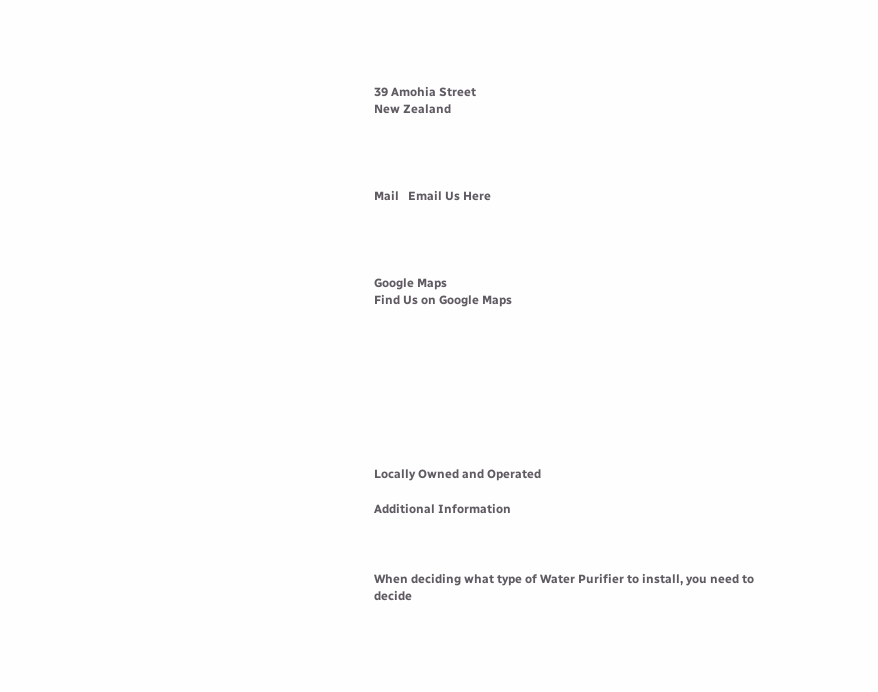39 Amohia Street
New Zealand




Mail   Email Us Here




Google Maps
Find Us on Google Maps









Locally Owned and Operated

Additional Information



When deciding what type of Water Purifier to install, you need to decide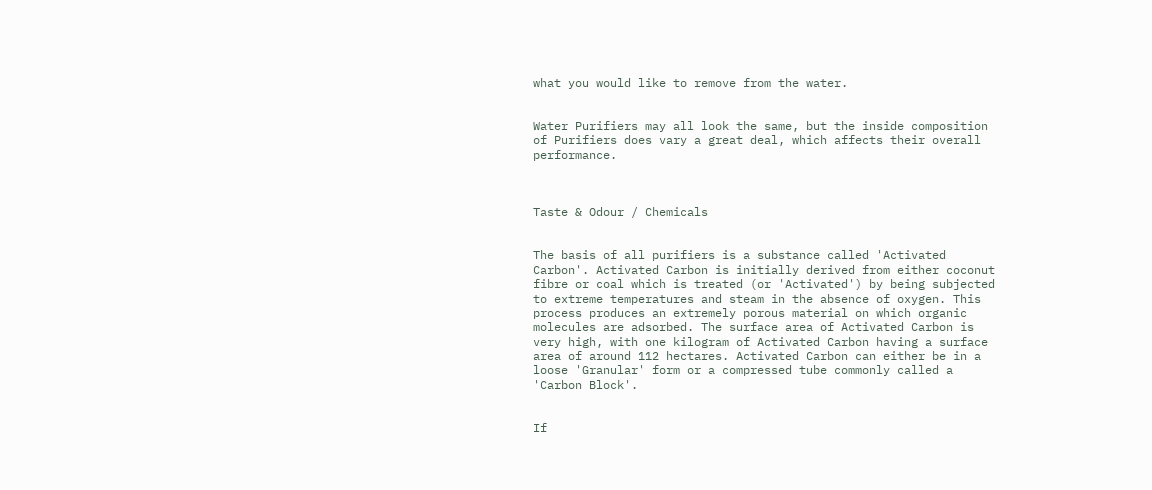what you would like to remove from the water.


Water Purifiers may all look the same, but the inside composition of Purifiers does vary a great deal, which affects their overall performance.



Taste & Odour / Chemicals


The basis of all purifiers is a substance called 'Activated Carbon'. Activated Carbon is initially derived from either coconut fibre or coal which is treated (or 'Activated') by being subjected to extreme temperatures and steam in the absence of oxygen. This process produces an extremely porous material on which organic molecules are adsorbed. The surface area of Activated Carbon is very high, with one kilogram of Activated Carbon having a surface area of around 112 hectares. Activated Carbon can either be in a loose 'Granular' form or a compressed tube commonly called a 'Carbon Block'.


If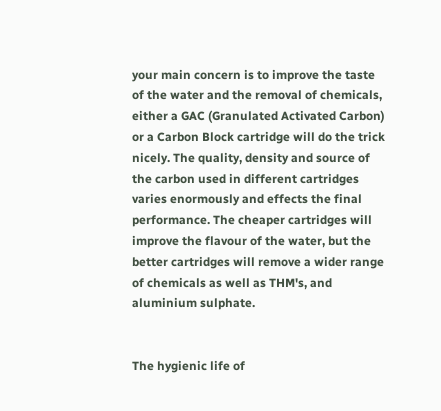your main concern is to improve the taste of the water and the removal of chemicals, either a GAC (Granulated Activated Carbon) or a Carbon Block cartridge will do the trick nicely. The quality, density and source of the carbon used in different cartridges varies enormously and effects the final performance. The cheaper cartridges will improve the flavour of the water, but the better cartridges will remove a wider range of chemicals as well as THM's, and aluminium sulphate.


The hygienic life of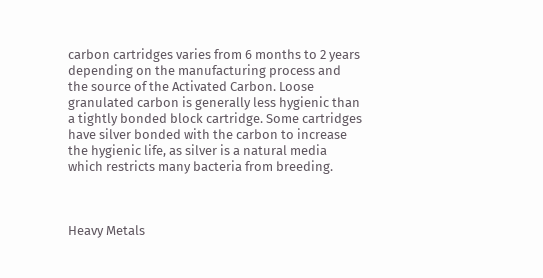carbon cartridges varies from 6 months to 2 years depending on the manufacturing process and the source of the Activated Carbon. Loose granulated carbon is generally less hygienic than a tightly bonded block cartridge. Some cartridges have silver bonded with the carbon to increase the hygienic life, as silver is a natural media which restricts many bacteria from breeding.



Heavy Metals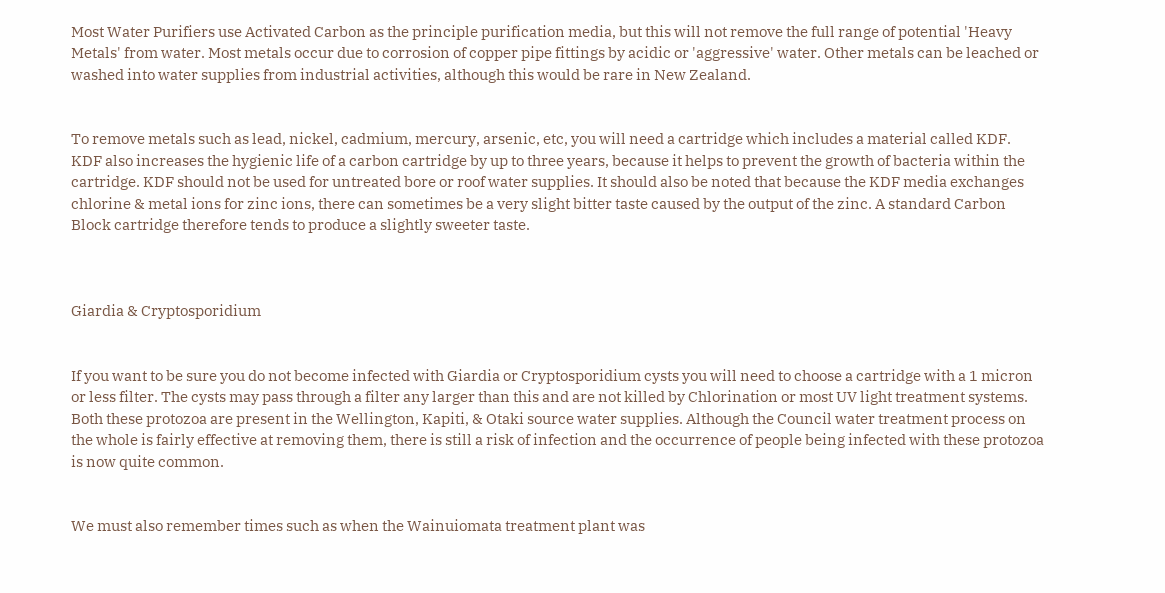Most Water Purifiers use Activated Carbon as the principle purification media, but this will not remove the full range of potential 'Heavy Metals' from water. Most metals occur due to corrosion of copper pipe fittings by acidic or 'aggressive' water. Other metals can be leached or washed into water supplies from industrial activities, although this would be rare in New Zealand.


To remove metals such as lead, nickel, cadmium, mercury, arsenic, etc, you will need a cartridge which includes a material called KDF. KDF also increases the hygienic life of a carbon cartridge by up to three years, because it helps to prevent the growth of bacteria within the cartridge. KDF should not be used for untreated bore or roof water supplies. It should also be noted that because the KDF media exchanges chlorine & metal ions for zinc ions, there can sometimes be a very slight bitter taste caused by the output of the zinc. A standard Carbon Block cartridge therefore tends to produce a slightly sweeter taste.



Giardia & Cryptosporidium


If you want to be sure you do not become infected with Giardia or Cryptosporidium cysts you will need to choose a cartridge with a 1 micron or less filter. The cysts may pass through a filter any larger than this and are not killed by Chlorination or most UV light treatment systems. Both these protozoa are present in the Wellington, Kapiti, & Otaki source water supplies. Although the Council water treatment process on the whole is fairly effective at removing them, there is still a risk of infection and the occurrence of people being infected with these protozoa is now quite common.


We must also remember times such as when the Wainuiomata treatment plant was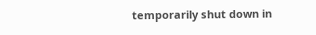temporarily shut down in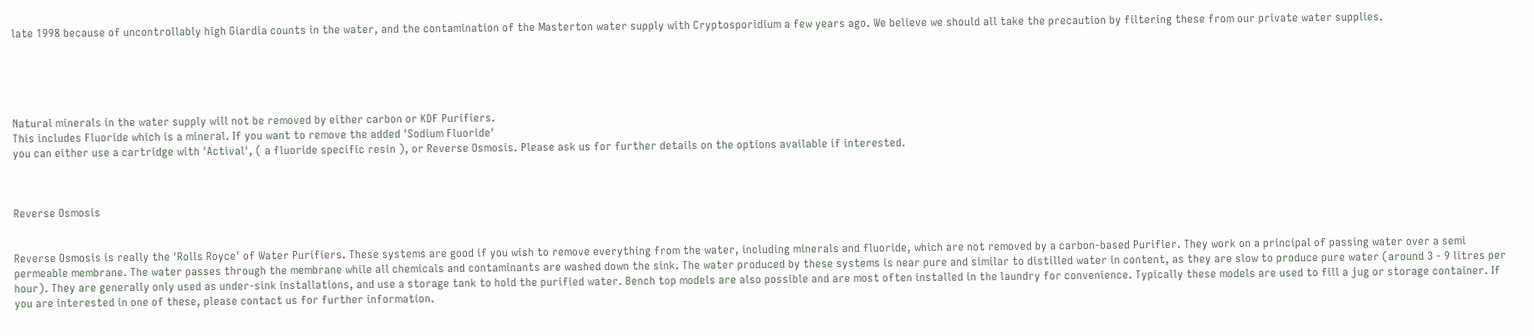late 1998 because of uncontrollably high Giardia counts in the water, and the contamination of the Masterton water supply with Cryptosporidium a few years ago. We believe we should all take the precaution by filtering these from our private water supplies.





Natural minerals in the water supply will not be removed by either carbon or KDF Purifiers.
This includes Fluoride which is a mineral. If you want to remove the added 'Sodium Fluoride'
you can either use a cartridge with 'Actival', ( a fluoride specific resin ), or Reverse Osmosis. Please ask us for further details on the options available if interested.



Reverse Osmosis


Reverse Osmosis is really the 'Rolls Royce' of Water Purifiers. These systems are good if you wish to remove everything from the water, including minerals and fluoride, which are not removed by a carbon-based Purifier. They work on a principal of passing water over a semi permeable membrane. The water passes through the membrane while all chemicals and contaminants are washed down the sink. The water produced by these systems is near pure and similar to distilled water in content, as they are slow to produce pure water (around 3 - 9 litres per hour). They are generally only used as under-sink installations, and use a storage tank to hold the purified water. Bench top models are also possible and are most often installed in the laundry for convenience. Typically these models are used to fill a jug or storage container. If you are interested in one of these, please contact us for further information.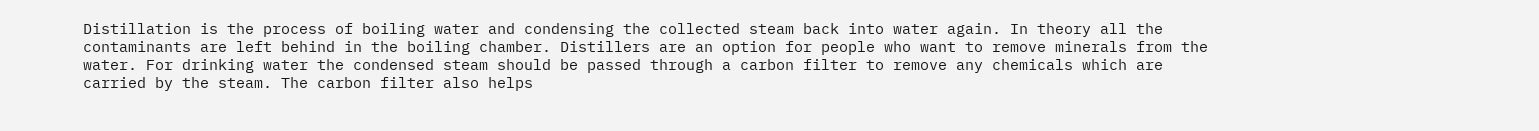Distillation is the process of boiling water and condensing the collected steam back into water again. In theory all the contaminants are left behind in the boiling chamber. Distillers are an option for people who want to remove minerals from the water. For drinking water the condensed steam should be passed through a carbon filter to remove any chemicals which are carried by the steam. The carbon filter also helps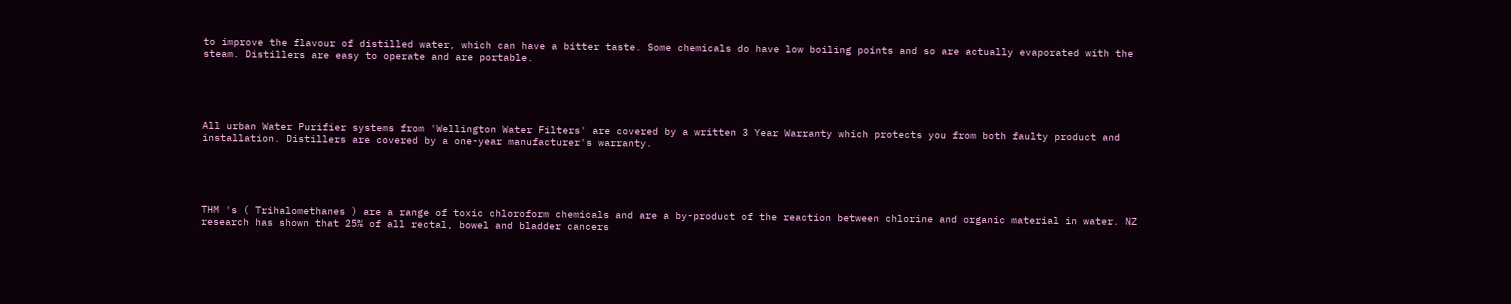to improve the flavour of distilled water, which can have a bitter taste. Some chemicals do have low boiling points and so are actually evaporated with the steam. Distillers are easy to operate and are portable.





All urban Water Purifier systems from 'Wellington Water Filters' are covered by a written 3 Year Warranty which protects you from both faulty product and installation. Distillers are covered by a one-year manufacturer's warranty.





THM 's ( Trihalomethanes ) are a range of toxic chloroform chemicals and are a by-product of the reaction between chlorine and organic material in water. NZ research has shown that 25% of all rectal, bowel and bladder cancers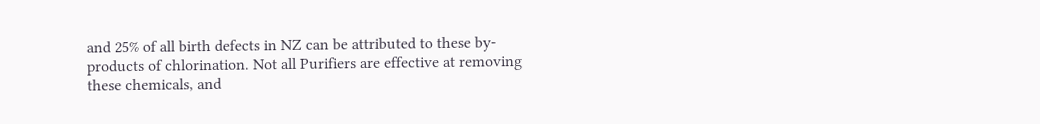and 25% of all birth defects in NZ can be attributed to these by-products of chlorination. Not all Purifiers are effective at removing these chemicals, and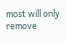most will only remove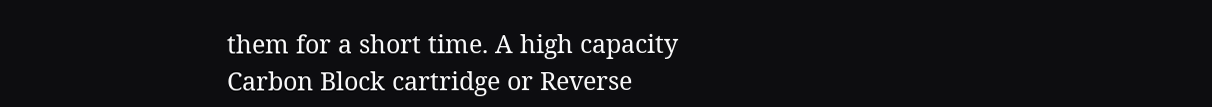them for a short time. A high capacity Carbon Block cartridge or Reverse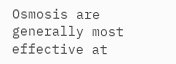Osmosis are generally most effective at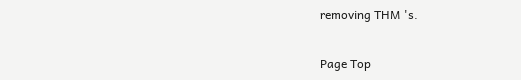removing THM 's.


Page Top